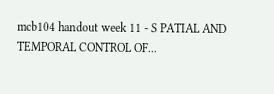mcb104 handout week 11 - S PATIAL AND TEMPORAL CONTROL OF...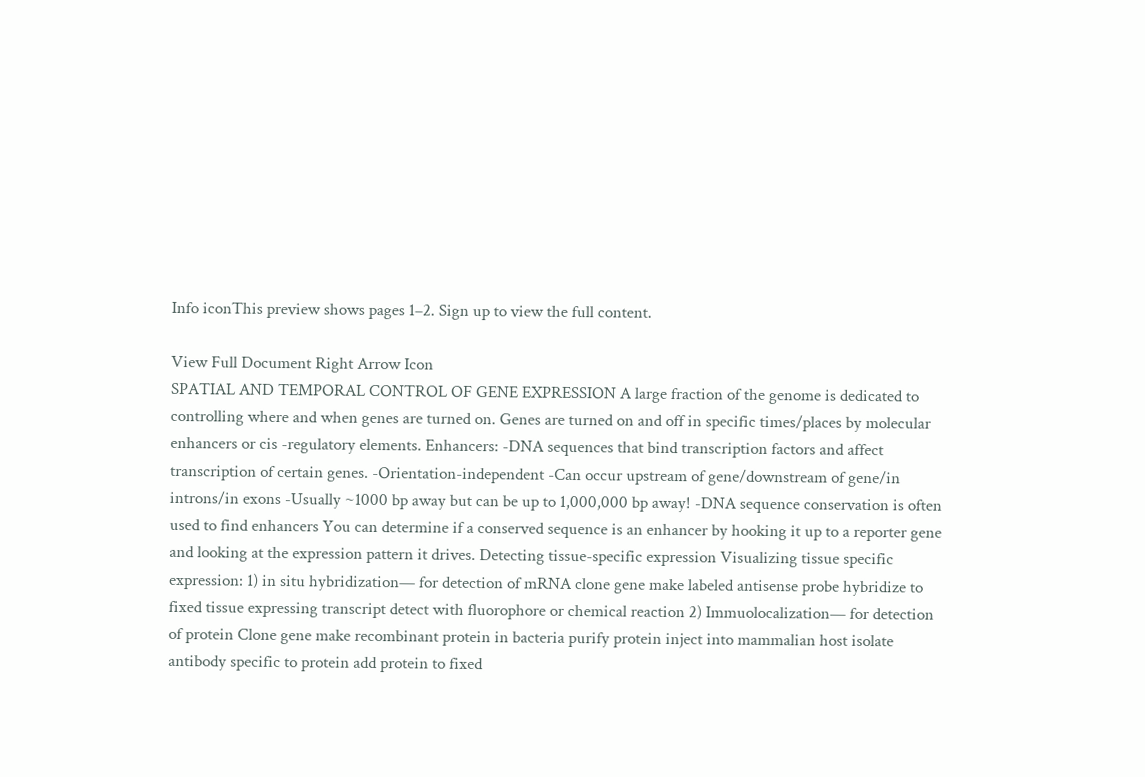Info iconThis preview shows pages 1–2. Sign up to view the full content.

View Full Document Right Arrow Icon
SPATIAL AND TEMPORAL CONTROL OF GENE EXPRESSION A large fraction of the genome is dedicated to controlling where and when genes are turned on. Genes are turned on and off in specific times/places by molecular enhancers or cis -regulatory elements. Enhancers: -DNA sequences that bind transcription factors and affect transcription of certain genes. -Orientation-independent -Can occur upstream of gene/downstream of gene/in introns/in exons -Usually ~1000 bp away but can be up to 1,000,000 bp away! -DNA sequence conservation is often used to find enhancers You can determine if a conserved sequence is an enhancer by hooking it up to a reporter gene and looking at the expression pattern it drives. Detecting tissue-specific expression Visualizing tissue specific expression: 1) in situ hybridization— for detection of mRNA clone gene make labeled antisense probe hybridize to fixed tissue expressing transcript detect with fluorophore or chemical reaction 2) Immuolocalization— for detection of protein Clone gene make recombinant protein in bacteria purify protein inject into mammalian host isolate antibody specific to protein add protein to fixed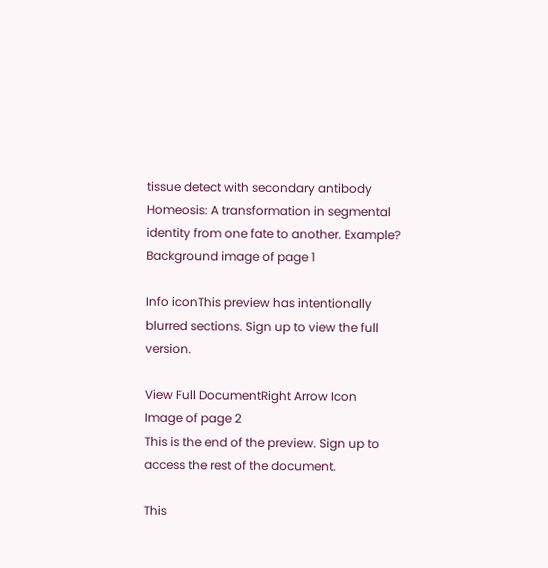tissue detect with secondary antibody Homeosis: A transformation in segmental identity from one fate to another. Example?
Background image of page 1

Info iconThis preview has intentionally blurred sections. Sign up to view the full version.

View Full DocumentRight Arrow Icon
Image of page 2
This is the end of the preview. Sign up to access the rest of the document.

This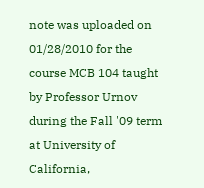note was uploaded on 01/28/2010 for the course MCB 104 taught by Professor Urnov during the Fall '09 term at University of California,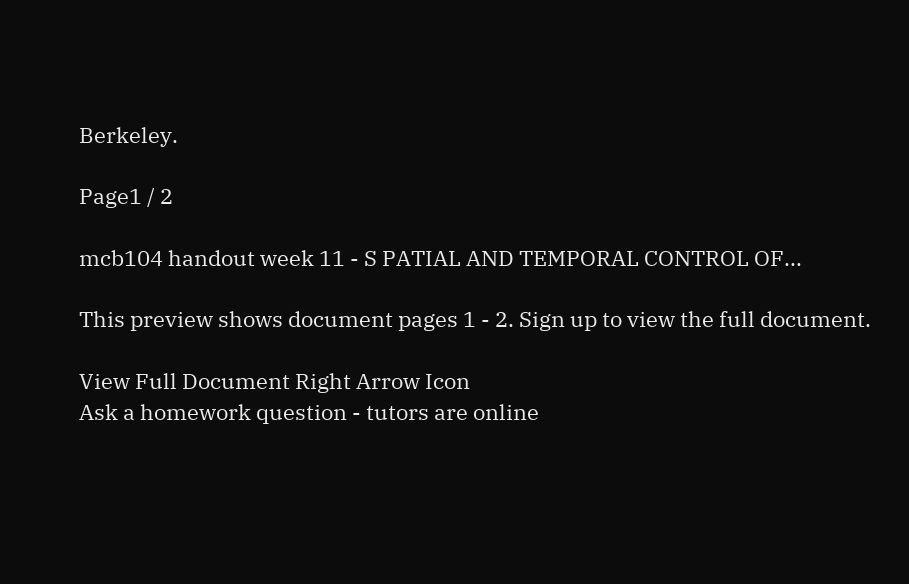Berkeley.

Page1 / 2

mcb104 handout week 11 - S PATIAL AND TEMPORAL CONTROL OF...

This preview shows document pages 1 - 2. Sign up to view the full document.

View Full Document Right Arrow Icon
Ask a homework question - tutors are online